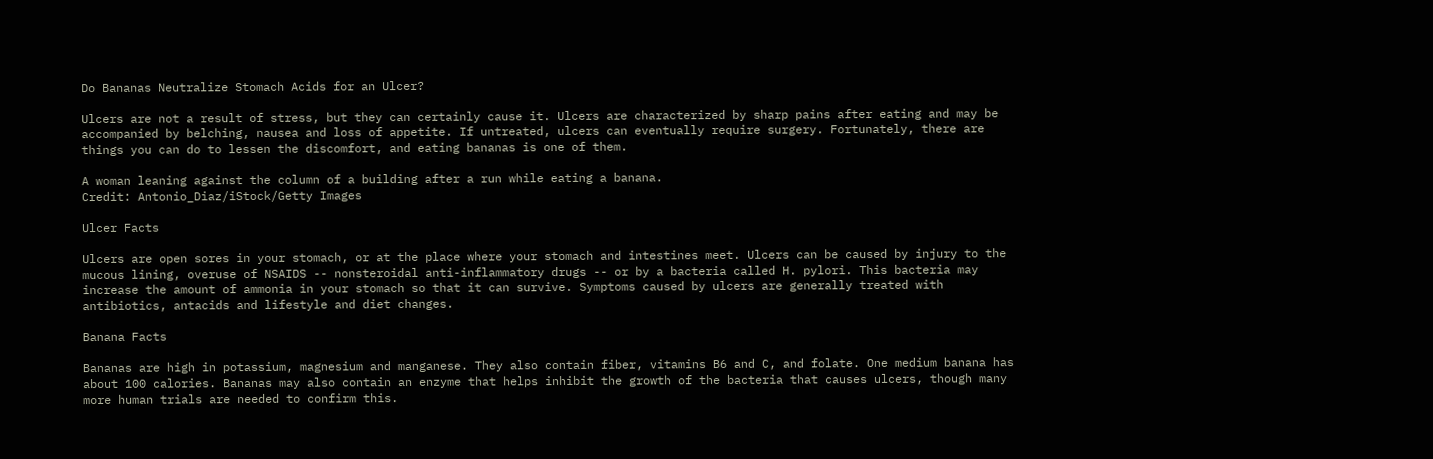Do Bananas Neutralize Stomach Acids for an Ulcer?

Ulcers are not a result of stress, but they can certainly cause it. Ulcers are characterized by sharp pains after eating and may be accompanied by belching, nausea and loss of appetite. If untreated, ulcers can eventually require surgery. Fortunately, there are things you can do to lessen the discomfort, and eating bananas is one of them.

A woman leaning against the column of a building after a run while eating a banana.
Credit: Antonio_Diaz/iStock/Getty Images

Ulcer Facts

Ulcers are open sores in your stomach, or at the place where your stomach and intestines meet. Ulcers can be caused by injury to the mucous lining, overuse of NSAIDS -- nonsteroidal anti-inflammatory drugs -- or by a bacteria called H. pylori. This bacteria may increase the amount of ammonia in your stomach so that it can survive. Symptoms caused by ulcers are generally treated with antibiotics, antacids and lifestyle and diet changes.

Banana Facts

Bananas are high in potassium, magnesium and manganese. They also contain fiber, vitamins B6 and C, and folate. One medium banana has about 100 calories. Bananas may also contain an enzyme that helps inhibit the growth of the bacteria that causes ulcers, though many more human trials are needed to confirm this.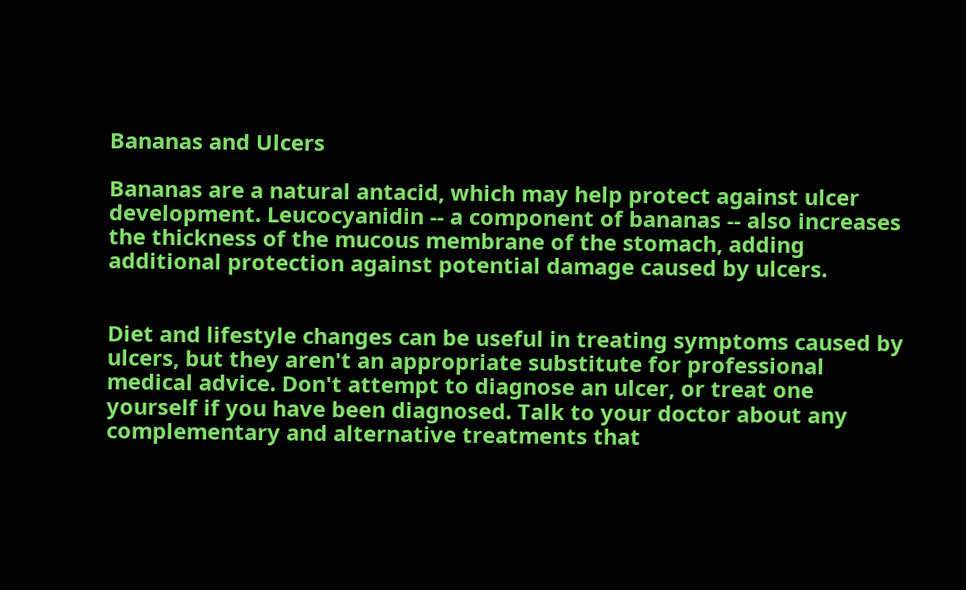Bananas and Ulcers

Bananas are a natural antacid, which may help protect against ulcer development. Leucocyanidin -- a component of bananas -- also increases the thickness of the mucous membrane of the stomach, adding additional protection against potential damage caused by ulcers.


Diet and lifestyle changes can be useful in treating symptoms caused by ulcers, but they aren't an appropriate substitute for professional medical advice. Don't attempt to diagnose an ulcer, or treat one yourself if you have been diagnosed. Talk to your doctor about any complementary and alternative treatments that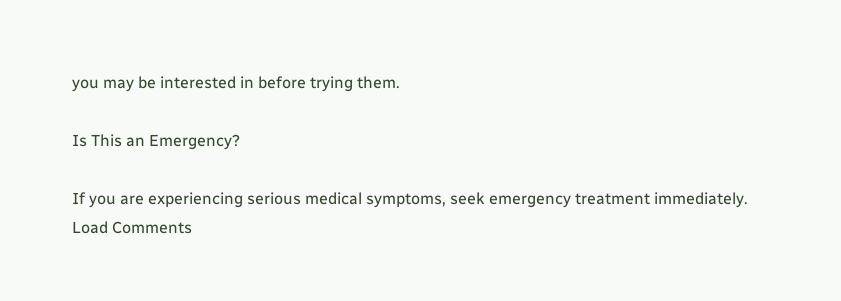you may be interested in before trying them.

Is This an Emergency?

If you are experiencing serious medical symptoms, seek emergency treatment immediately.
Load Comments